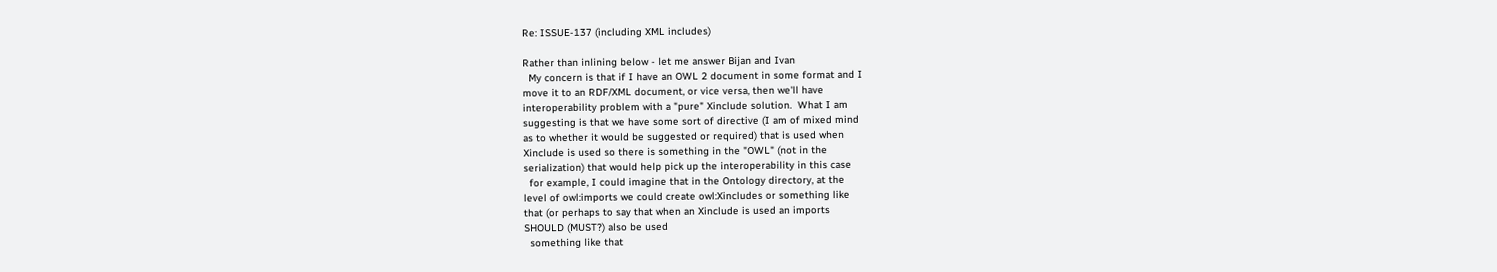Re: ISSUE-137 (including XML includes)

Rather than inlining below - let me answer Bijan and Ivan
  My concern is that if I have an OWL 2 document in some format and I
move it to an RDF/XML document, or vice versa, then we'll have
interoperability problem with a "pure" Xinclude solution.  What I am
suggesting is that we have some sort of directive (I am of mixed mind
as to whether it would be suggested or required) that is used when
Xinclude is used so there is something in the "OWL" (not in the
serialization) that would help pick up the interoperability in this case
  for example, I could imagine that in the Ontology directory, at the
level of owl:imports we could create owl:Xincludes or something like
that (or perhaps to say that when an Xinclude is used an imports
SHOULD (MUST?) also be used
  something like that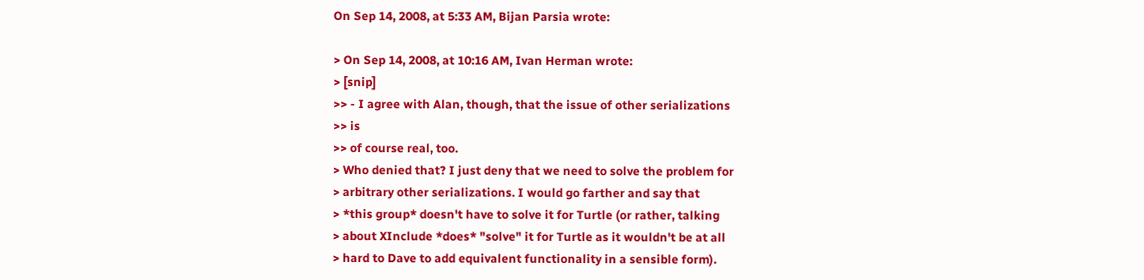On Sep 14, 2008, at 5:33 AM, Bijan Parsia wrote:

> On Sep 14, 2008, at 10:16 AM, Ivan Herman wrote:
> [snip]
>> - I agree with Alan, though, that the issue of other serializations
>> is
>> of course real, too.
> Who denied that? I just deny that we need to solve the problem for
> arbitrary other serializations. I would go farther and say that
> *this group* doesn't have to solve it for Turtle (or rather, talking
> about XInclude *does* "solve" it for Turtle as it wouldn't be at all
> hard to Dave to add equivalent functionality in a sensible form).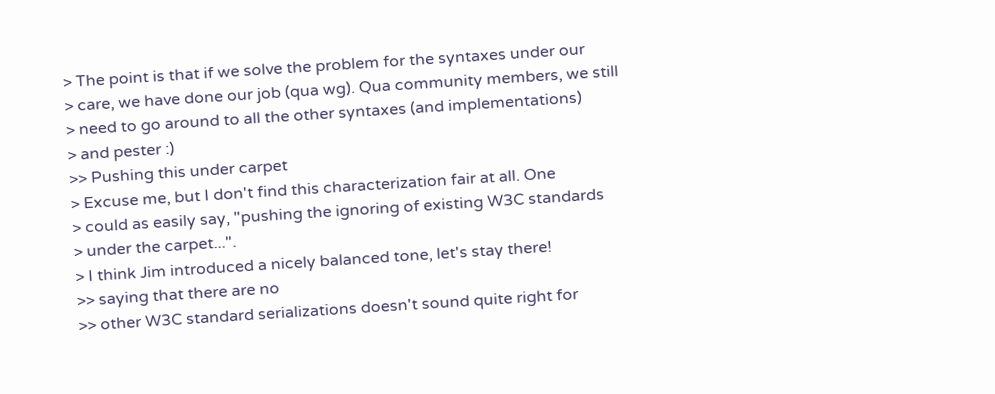> The point is that if we solve the problem for the syntaxes under our
> care, we have done our job (qua wg). Qua community members, we still
> need to go around to all the other syntaxes (and implementations)
> and pester :)
>> Pushing this under carpet
> Excuse me, but I don't find this characterization fair at all. One
> could as easily say, "pushing the ignoring of existing W3C standards
> under the carpet...".
> I think Jim introduced a nicely balanced tone, let's stay there!
>> saying that there are no
>> other W3C standard serializations doesn't sound quite right for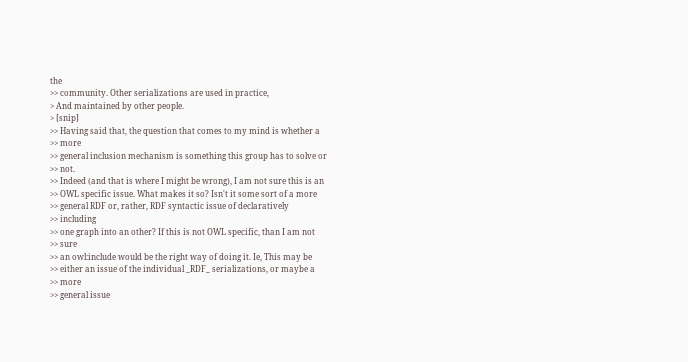the
>> community. Other serializations are used in practice,
> And maintained by other people.
> [snip]
>> Having said that, the question that comes to my mind is whether a
>> more
>> general inclusion mechanism is something this group has to solve or
>> not.
>> Indeed (and that is where I might be wrong), I am not sure this is an
>> OWL specific issue. What makes it so? Isn't it some sort of a more
>> general RDF or, rather, RDF syntactic issue of declaratively
>> including
>> one graph into an other? If this is not OWL specific, than I am not
>> sure
>> an owl:include would be the right way of doing it. Ie, This may be
>> either an issue of the individual _RDF_ serializations, or maybe a
>> more
>> general issue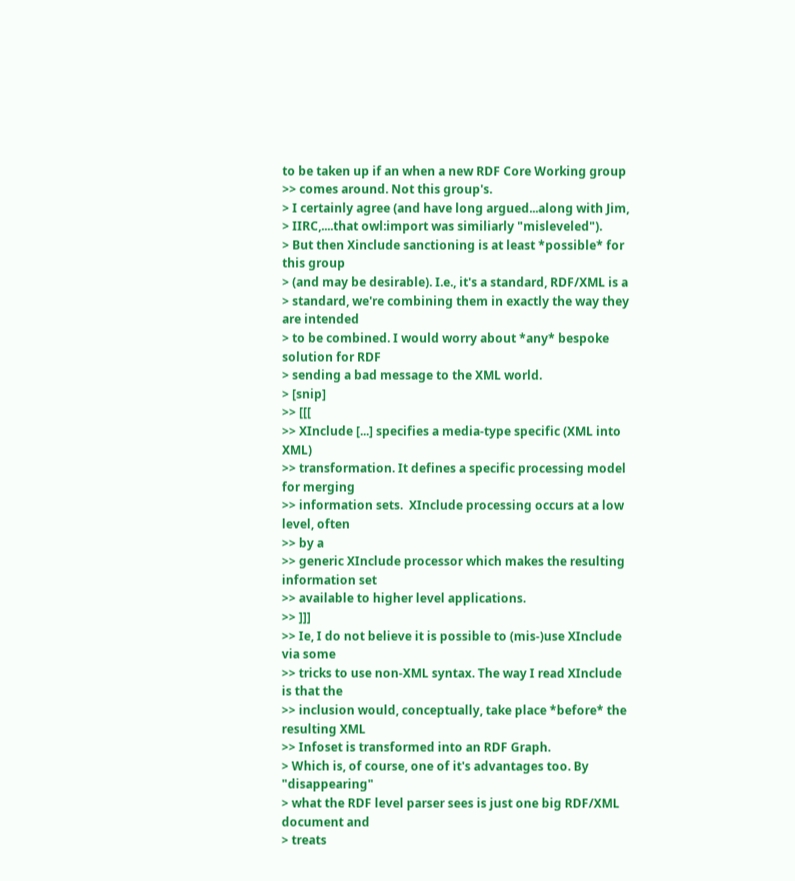to be taken up if an when a new RDF Core Working group
>> comes around. Not this group's.
> I certainly agree (and have long argued...along with Jim,
> IIRC,....that owl:import was similiarly "misleveled").
> But then Xinclude sanctioning is at least *possible* for this group
> (and may be desirable). I.e., it's a standard, RDF/XML is a
> standard, we're combining them in exactly the way they are intended
> to be combined. I would worry about *any* bespoke solution for RDF
> sending a bad message to the XML world.
> [snip]
>> [[[
>> XInclude [...] specifies a media-type specific (XML into XML)
>> transformation. It defines a specific processing model for merging
>> information sets.  XInclude processing occurs at a low level, often
>> by a
>> generic XInclude processor which makes the resulting information set
>> available to higher level applications.
>> ]]]
>> Ie, I do not believe it is possible to (mis-)use XInclude via some
>> tricks to use non-XML syntax. The way I read XInclude is that the
>> inclusion would, conceptually, take place *before* the resulting XML
>> Infoset is transformed into an RDF Graph.
> Which is, of course, one of it's advantages too. By "disappearing"
> what the RDF level parser sees is just one big RDF/XML document and
> treats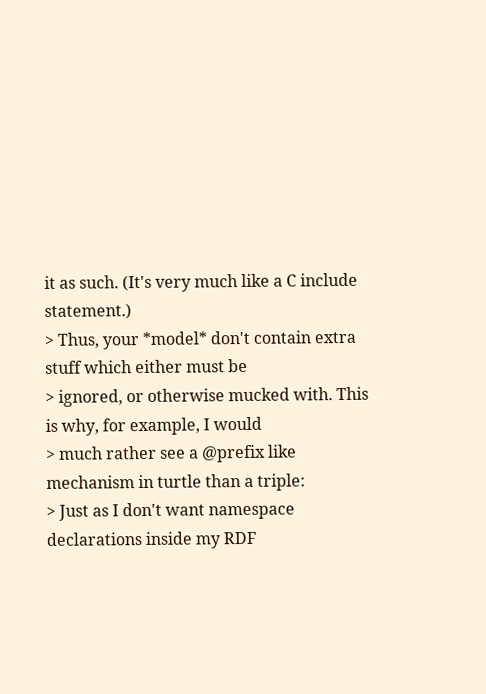it as such. (It's very much like a C include statement.)
> Thus, your *model* don't contain extra stuff which either must be
> ignored, or otherwise mucked with. This is why, for example, I would
> much rather see a @prefix like mechanism in turtle than a triple:
> Just as I don't want namespace declarations inside my RDF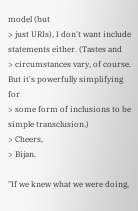model (but
> just URIs), I don't want include statements either. (Tastes and
> circumstances vary, of course. But it's powerfully simplifying for
> some form of inclusions to be simple transclusion.)
> Cheers,
> Bijan.

"If we knew what we were doing,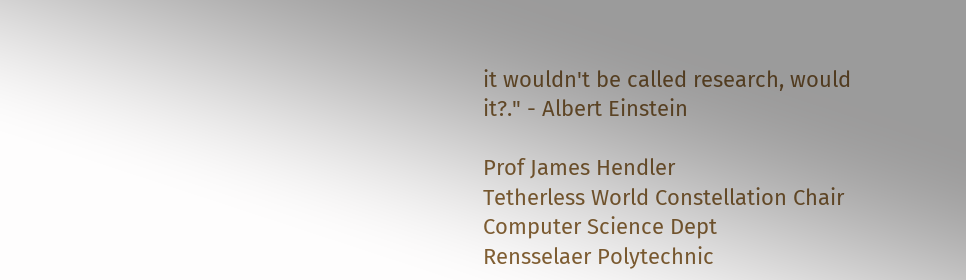it wouldn't be called research, would
it?." - Albert Einstein

Prof James Hendler
Tetherless World Constellation Chair
Computer Science Dept
Rensselaer Polytechnic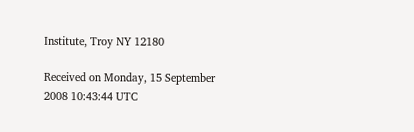Institute, Troy NY 12180

Received on Monday, 15 September 2008 10:43:44 UTC